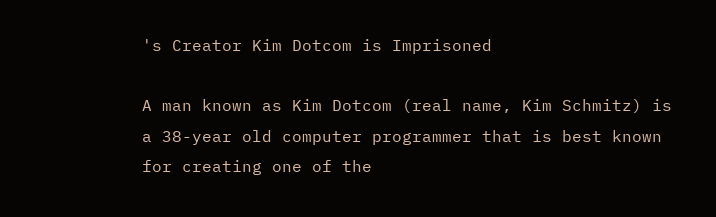's Creator Kim Dotcom is Imprisoned

A man known as Kim Dotcom (real name, Kim Schmitz) is a 38-year old computer programmer that is best known for creating one of the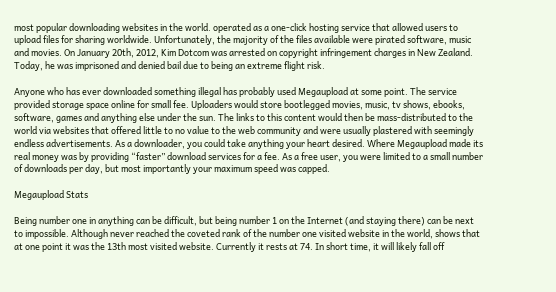most popular downloading websites in the world. operated as a one-click hosting service that allowed users to upload files for sharing worldwide. Unfortunately, the majority of the files available were pirated software, music and movies. On January 20th, 2012, Kim Dotcom was arrested on copyright infringement charges in New Zealand. Today, he was imprisoned and denied bail due to being an extreme flight risk.

Anyone who has ever downloaded something illegal has probably used Megaupload at some point. The service provided storage space online for small fee. Uploaders would store bootlegged movies, music, tv shows, ebooks, software, games and anything else under the sun. The links to this content would then be mass-distributed to the world via websites that offered little to no value to the web community and were usually plastered with seemingly endless advertisements. As a downloader, you could take anything your heart desired. Where Megaupload made its real money was by providing “faster” download services for a fee. As a free user, you were limited to a small number of downloads per day, but most importantly your maximum speed was capped.

Megaupload Stats

Being number one in anything can be difficult, but being number 1 on the Internet (and staying there) can be next to impossible. Although never reached the coveted rank of the number one visited website in the world, shows that at one point it was the 13th most visited website. Currently it rests at 74. In short time, it will likely fall off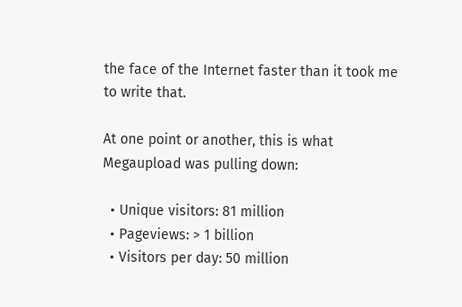the face of the Internet faster than it took me to write that.

At one point or another, this is what Megaupload was pulling down:

  • Unique visitors: 81 million
  • Pageviews: > 1 billion
  • Visitors per day: 50 million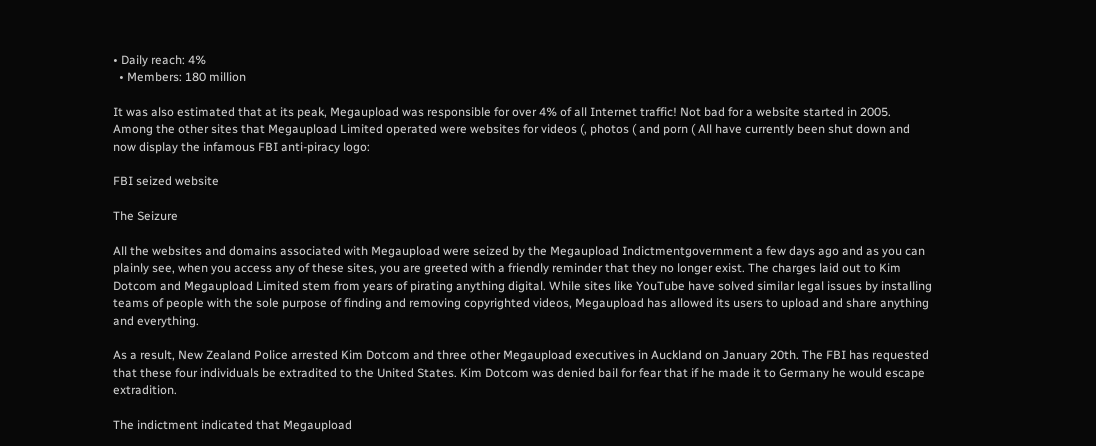• Daily reach: 4%
  • Members: 180 million

It was also estimated that at its peak, Megaupload was responsible for over 4% of all Internet traffic! Not bad for a website started in 2005. Among the other sites that Megaupload Limited operated were websites for videos (, photos ( and porn ( All have currently been shut down and now display the infamous FBI anti-piracy logo:

FBI seized website

The Seizure

All the websites and domains associated with Megaupload were seized by the Megaupload Indictmentgovernment a few days ago and as you can plainly see, when you access any of these sites, you are greeted with a friendly reminder that they no longer exist. The charges laid out to Kim Dotcom and Megaupload Limited stem from years of pirating anything digital. While sites like YouTube have solved similar legal issues by installing teams of people with the sole purpose of finding and removing copyrighted videos, Megaupload has allowed its users to upload and share anything and everything.

As a result, New Zealand Police arrested Kim Dotcom and three other Megaupload executives in Auckland on January 20th. The FBI has requested that these four individuals be extradited to the United States. Kim Dotcom was denied bail for fear that if he made it to Germany he would escape extradition.

The indictment indicated that Megaupload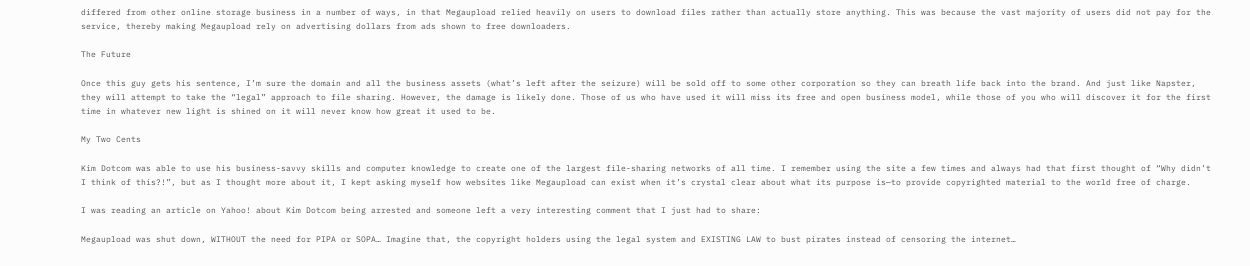differed from other online storage business in a number of ways, in that Megaupload relied heavily on users to download files rather than actually store anything. This was because the vast majority of users did not pay for the service, thereby making Megaupload rely on advertising dollars from ads shown to free downloaders.

The Future

Once this guy gets his sentence, I’m sure the domain and all the business assets (what’s left after the seizure) will be sold off to some other corporation so they can breath life back into the brand. And just like Napster, they will attempt to take the “legal” approach to file sharing. However, the damage is likely done. Those of us who have used it will miss its free and open business model, while those of you who will discover it for the first time in whatever new light is shined on it will never know how great it used to be.

My Two Cents

Kim Dotcom was able to use his business-savvy skills and computer knowledge to create one of the largest file-sharing networks of all time. I remember using the site a few times and always had that first thought of “Why didn’t I think of this?!”, but as I thought more about it, I kept asking myself how websites like Megaupload can exist when it’s crystal clear about what its purpose is—to provide copyrighted material to the world free of charge.

I was reading an article on Yahoo! about Kim Dotcom being arrested and someone left a very interesting comment that I just had to share:

Megaupload was shut down, WITHOUT the need for PIPA or SOPA… Imagine that, the copyright holders using the legal system and EXISTING LAW to bust pirates instead of censoring the internet…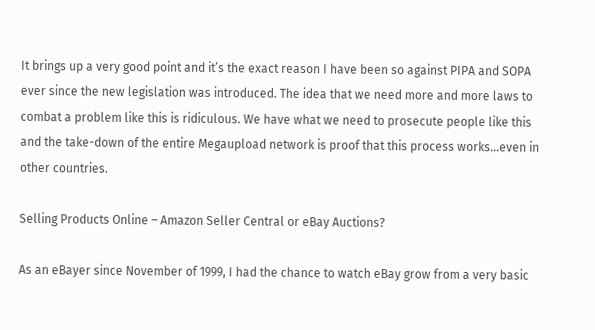It brings up a very good point and it’s the exact reason I have been so against PIPA and SOPA ever since the new legislation was introduced. The idea that we need more and more laws to combat a problem like this is ridiculous. We have what we need to prosecute people like this and the take-down of the entire Megaupload network is proof that this process works…even in other countries.

Selling Products Online – Amazon Seller Central or eBay Auctions?

As an eBayer since November of 1999, I had the chance to watch eBay grow from a very basic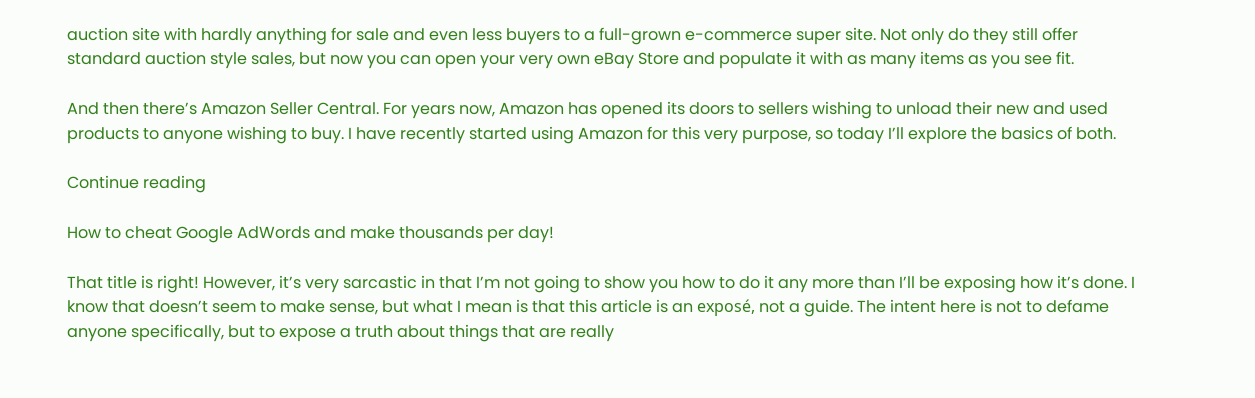auction site with hardly anything for sale and even less buyers to a full-grown e-commerce super site. Not only do they still offer standard auction style sales, but now you can open your very own eBay Store and populate it with as many items as you see fit.

And then there’s Amazon Seller Central. For years now, Amazon has opened its doors to sellers wishing to unload their new and used products to anyone wishing to buy. I have recently started using Amazon for this very purpose, so today I’ll explore the basics of both.

Continue reading

How to cheat Google AdWords and make thousands per day!

That title is right! However, it’s very sarcastic in that I’m not going to show you how to do it any more than I’ll be exposing how it’s done. I know that doesn’t seem to make sense, but what I mean is that this article is an exposé, not a guide. The intent here is not to defame anyone specifically, but to expose a truth about things that are really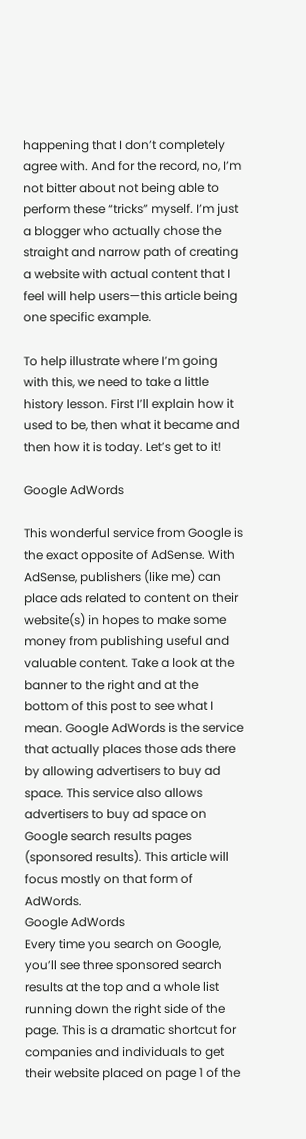happening that I don’t completely agree with. And for the record, no, I’m not bitter about not being able to perform these “tricks” myself. I’m just a blogger who actually chose the straight and narrow path of creating a website with actual content that I feel will help users—this article being one specific example.

To help illustrate where I’m going with this, we need to take a little history lesson. First I’ll explain how it used to be, then what it became and then how it is today. Let’s get to it!

Google AdWords

This wonderful service from Google is the exact opposite of AdSense. With AdSense, publishers (like me) can place ads related to content on their website(s) in hopes to make some money from publishing useful and valuable content. Take a look at the banner to the right and at the bottom of this post to see what I mean. Google AdWords is the service that actually places those ads there by allowing advertisers to buy ad space. This service also allows advertisers to buy ad space on Google search results pages (sponsored results). This article will focus mostly on that form of AdWords.
Google AdWords
Every time you search on Google, you’ll see three sponsored search results at the top and a whole list running down the right side of the page. This is a dramatic shortcut for companies and individuals to get their website placed on page 1 of the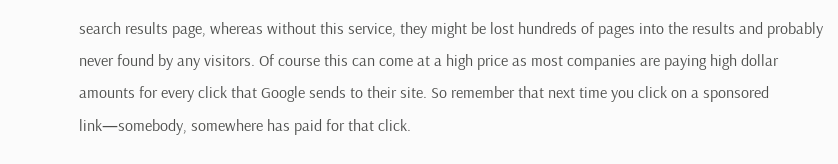search results page, whereas without this service, they might be lost hundreds of pages into the results and probably never found by any visitors. Of course this can come at a high price as most companies are paying high dollar amounts for every click that Google sends to their site. So remember that next time you click on a sponsored link—somebody, somewhere has paid for that click.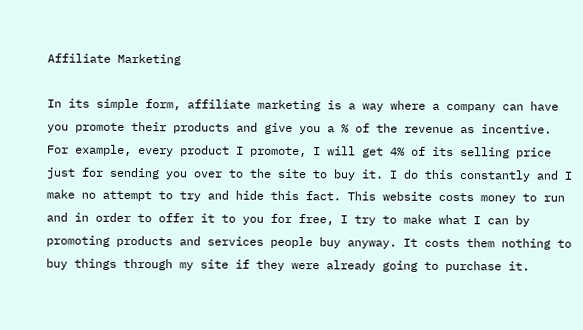Affiliate Marketing

In its simple form, affiliate marketing is a way where a company can have you promote their products and give you a % of the revenue as incentive. For example, every product I promote, I will get 4% of its selling price just for sending you over to the site to buy it. I do this constantly and I make no attempt to try and hide this fact. This website costs money to run and in order to offer it to you for free, I try to make what I can by promoting products and services people buy anyway. It costs them nothing to buy things through my site if they were already going to purchase it.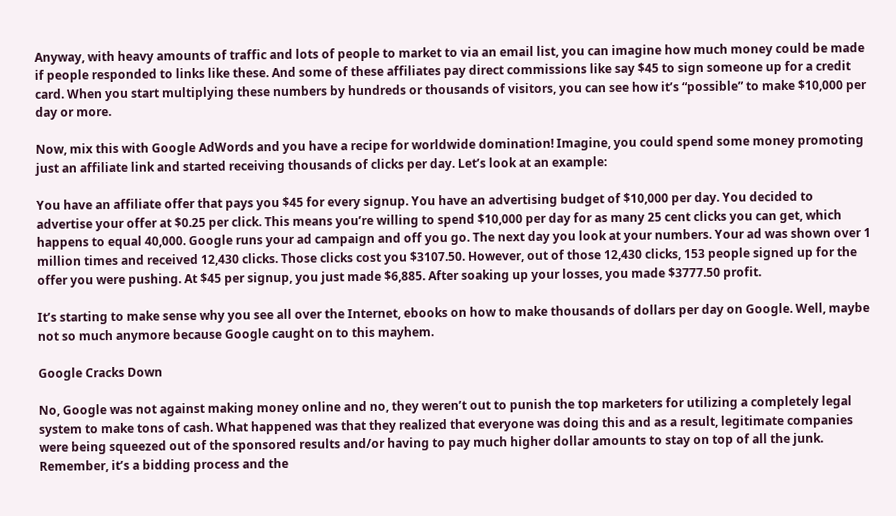Anyway, with heavy amounts of traffic and lots of people to market to via an email list, you can imagine how much money could be made if people responded to links like these. And some of these affiliates pay direct commissions like say $45 to sign someone up for a credit card. When you start multiplying these numbers by hundreds or thousands of visitors, you can see how it’s “possible” to make $10,000 per day or more.

Now, mix this with Google AdWords and you have a recipe for worldwide domination! Imagine, you could spend some money promoting just an affiliate link and started receiving thousands of clicks per day. Let’s look at an example:

You have an affiliate offer that pays you $45 for every signup. You have an advertising budget of $10,000 per day. You decided to advertise your offer at $0.25 per click. This means you’re willing to spend $10,000 per day for as many 25 cent clicks you can get, which happens to equal 40,000. Google runs your ad campaign and off you go. The next day you look at your numbers. Your ad was shown over 1 million times and received 12,430 clicks. Those clicks cost you $3107.50. However, out of those 12,430 clicks, 153 people signed up for the offer you were pushing. At $45 per signup, you just made $6,885. After soaking up your losses, you made $3777.50 profit.

It’s starting to make sense why you see all over the Internet, ebooks on how to make thousands of dollars per day on Google. Well, maybe not so much anymore because Google caught on to this mayhem.

Google Cracks Down

No, Google was not against making money online and no, they weren’t out to punish the top marketers for utilizing a completely legal system to make tons of cash. What happened was that they realized that everyone was doing this and as a result, legitimate companies were being squeezed out of the sponsored results and/or having to pay much higher dollar amounts to stay on top of all the junk. Remember, it’s a bidding process and the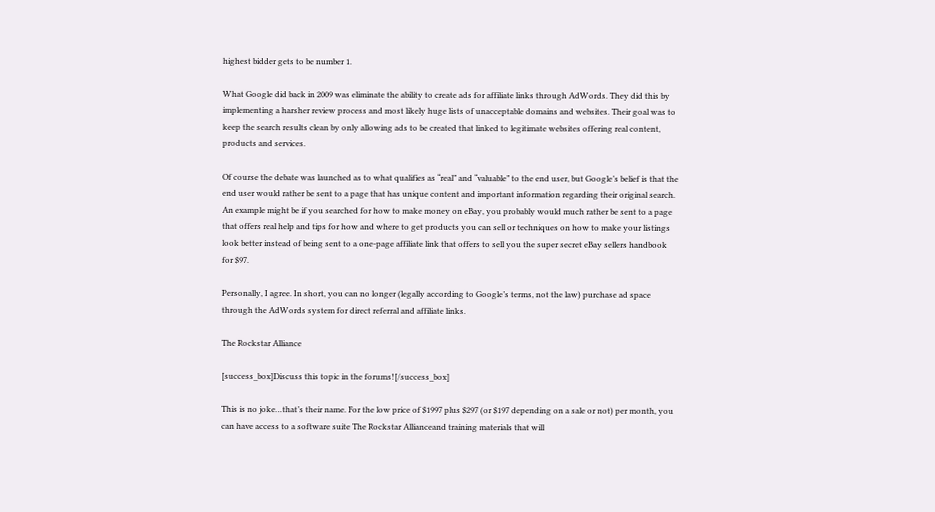highest bidder gets to be number 1.

What Google did back in 2009 was eliminate the ability to create ads for affiliate links through AdWords. They did this by implementing a harsher review process and most likely huge lists of unacceptable domains and websites. Their goal was to keep the search results clean by only allowing ads to be created that linked to legitimate websites offering real content, products and services.

Of course the debate was launched as to what qualifies as “real” and “valuable” to the end user, but Google’s belief is that the end user would rather be sent to a page that has unique content and important information regarding their original search. An example might be if you searched for how to make money on eBay, you probably would much rather be sent to a page that offers real help and tips for how and where to get products you can sell or techniques on how to make your listings look better instead of being sent to a one-page affiliate link that offers to sell you the super secret eBay sellers handbook for $97.

Personally, I agree. In short, you can no longer (legally according to Google’s terms, not the law) purchase ad space through the AdWords system for direct referral and affiliate links.

The Rockstar Alliance

[success_box]Discuss this topic in the forums![/success_box]

This is no joke…that’s their name. For the low price of $1997 plus $297 (or $197 depending on a sale or not) per month, you can have access to a software suite The Rockstar Allianceand training materials that will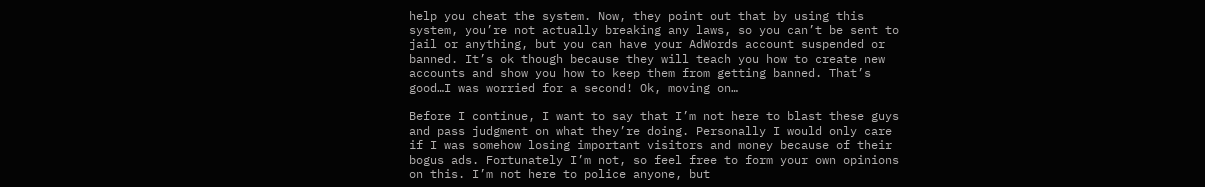help you cheat the system. Now, they point out that by using this system, you’re not actually breaking any laws, so you can’t be sent to jail or anything, but you can have your AdWords account suspended or banned. It’s ok though because they will teach you how to create new accounts and show you how to keep them from getting banned. That’s good…I was worried for a second! Ok, moving on…

Before I continue, I want to say that I’m not here to blast these guys and pass judgment on what they’re doing. Personally I would only care if I was somehow losing important visitors and money because of their bogus ads. Fortunately I’m not, so feel free to form your own opinions on this. I’m not here to police anyone, but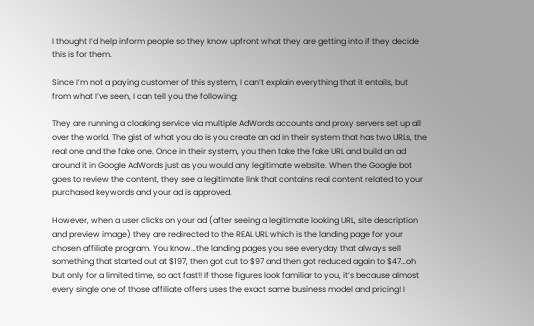I thought I’d help inform people so they know upfront what they are getting into if they decide this is for them.

Since I’m not a paying customer of this system, I can’t explain everything that it entails, but from what I’ve seen, I can tell you the following:

They are running a cloaking service via multiple AdWords accounts and proxy servers set up all over the world. The gist of what you do is you create an ad in their system that has two URLs, the real one and the fake one. Once in their system, you then take the fake URL and build an ad around it in Google AdWords just as you would any legitimate website. When the Google bot goes to review the content, they see a legitimate link that contains real content related to your purchased keywords and your ad is approved.

However, when a user clicks on your ad (after seeing a legitimate looking URL, site description and preview image) they are redirected to the REAL URL which is the landing page for your chosen affiliate program. You know…the landing pages you see everyday that always sell something that started out at $197, then got cut to $97 and then got reduced again to $47…oh but only for a limited time, so act fast!! If those figures look familiar to you, it’s because almost every single one of those affiliate offers uses the exact same business model and pricing! I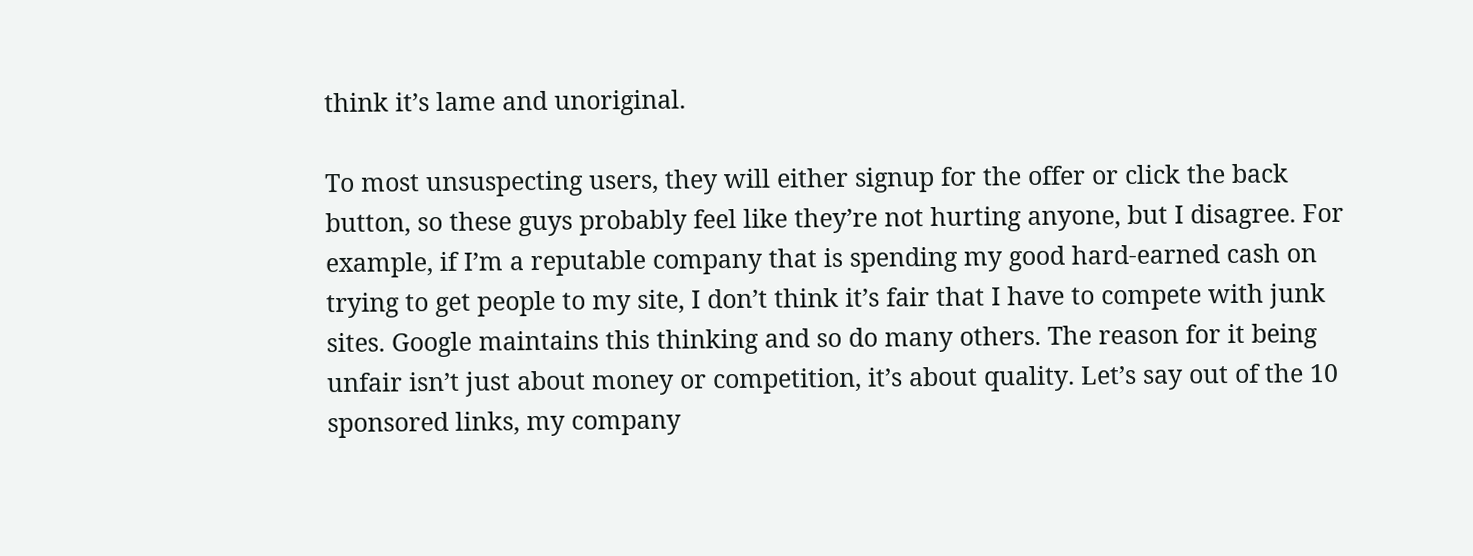think it’s lame and unoriginal.

To most unsuspecting users, they will either signup for the offer or click the back button, so these guys probably feel like they’re not hurting anyone, but I disagree. For example, if I’m a reputable company that is spending my good hard-earned cash on trying to get people to my site, I don’t think it’s fair that I have to compete with junk sites. Google maintains this thinking and so do many others. The reason for it being unfair isn’t just about money or competition, it’s about quality. Let’s say out of the 10 sponsored links, my company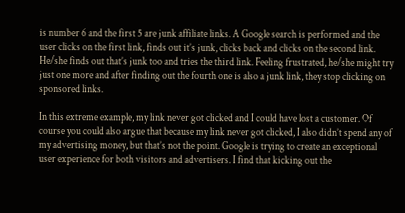is number 6 and the first 5 are junk affiliate links. A Google search is performed and the user clicks on the first link, finds out it’s junk, clicks back and clicks on the second link. He/she finds out that’s junk too and tries the third link. Feeling frustrated, he/she might try just one more and after finding out the fourth one is also a junk link, they stop clicking on sponsored links.

In this extreme example, my link never got clicked and I could have lost a customer. Of course you could also argue that because my link never got clicked, I also didn’t spend any of my advertising money, but that’s not the point. Google is trying to create an exceptional user experience for both visitors and advertisers. I find that kicking out the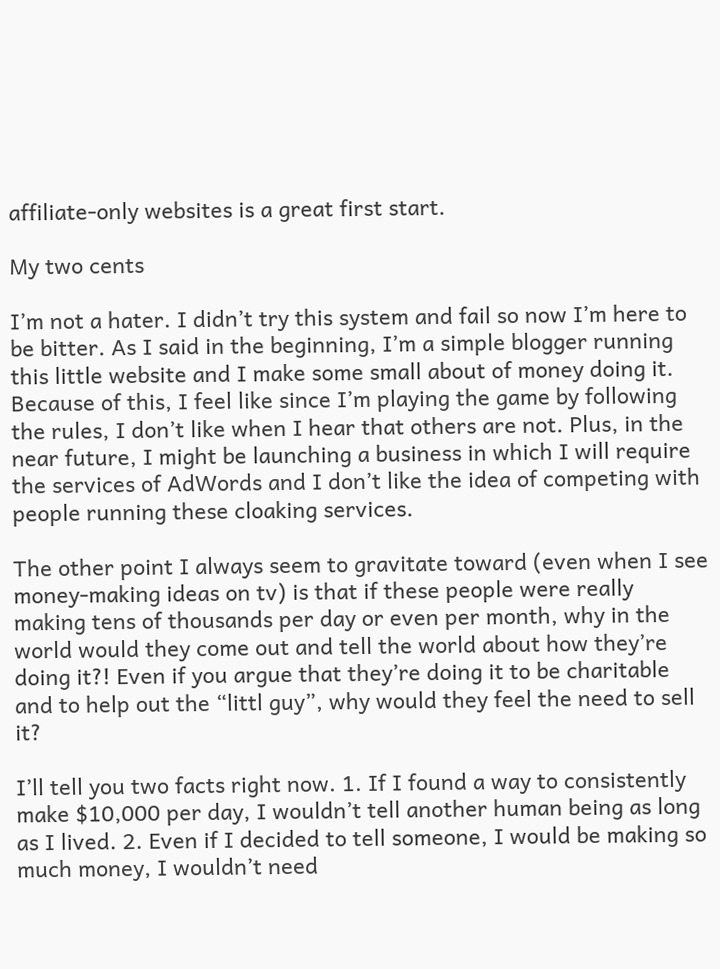affiliate-only websites is a great first start.

My two cents

I’m not a hater. I didn’t try this system and fail so now I’m here to be bitter. As I said in the beginning, I’m a simple blogger running this little website and I make some small about of money doing it. Because of this, I feel like since I’m playing the game by following the rules, I don’t like when I hear that others are not. Plus, in the near future, I might be launching a business in which I will require the services of AdWords and I don’t like the idea of competing with people running these cloaking services.

The other point I always seem to gravitate toward (even when I see money-making ideas on tv) is that if these people were really making tens of thousands per day or even per month, why in the world would they come out and tell the world about how they’re doing it?! Even if you argue that they’re doing it to be charitable and to help out the “littl guy”, why would they feel the need to sell it?

I’ll tell you two facts right now. 1. If I found a way to consistently make $10,000 per day, I wouldn’t tell another human being as long as I lived. 2. Even if I decided to tell someone, I would be making so much money, I wouldn’t need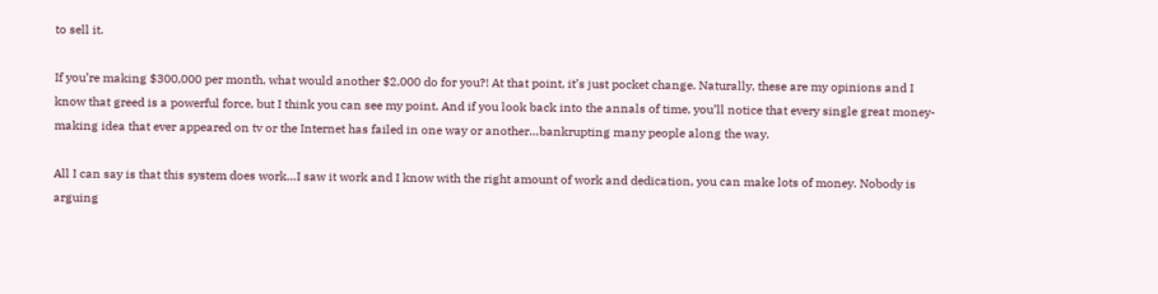to sell it.

If you’re making $300,000 per month, what would another $2,000 do for you?! At that point, it’s just pocket change. Naturally, these are my opinions and I know that greed is a powerful force, but I think you can see my point. And if you look back into the annals of time, you’ll notice that every single great money-making idea that ever appeared on tv or the Internet has failed in one way or another…bankrupting many people along the way.

All I can say is that this system does work…I saw it work and I know with the right amount of work and dedication, you can make lots of money. Nobody is arguing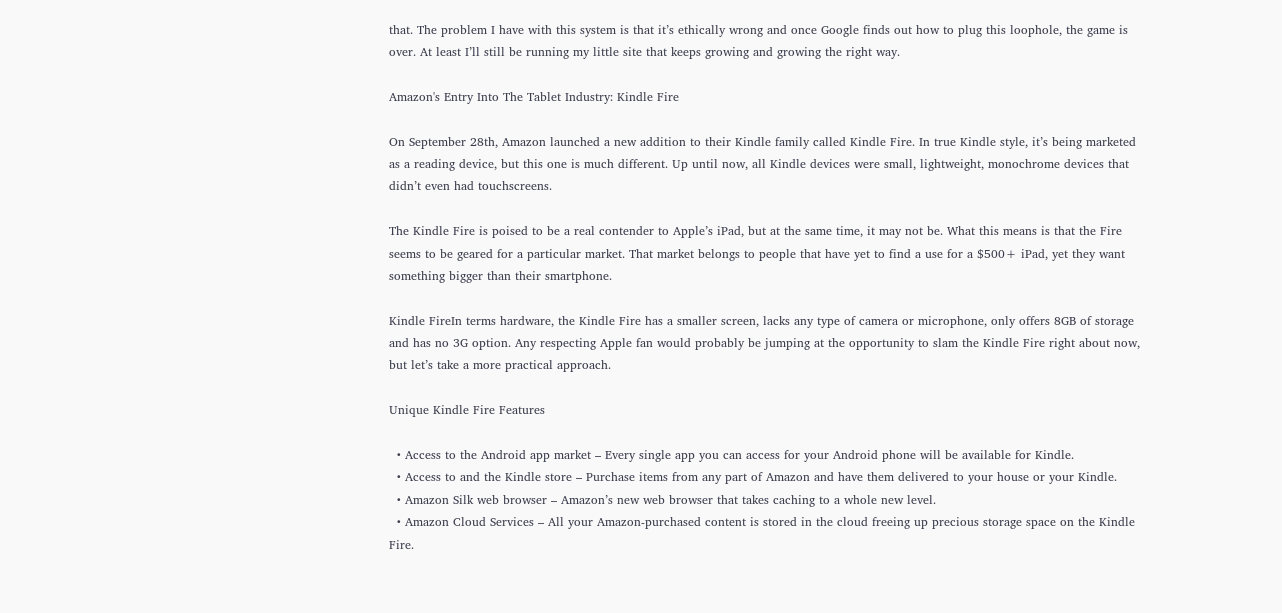that. The problem I have with this system is that it’s ethically wrong and once Google finds out how to plug this loophole, the game is over. At least I’ll still be running my little site that keeps growing and growing the right way.

Amazon's Entry Into The Tablet Industry: Kindle Fire

On September 28th, Amazon launched a new addition to their Kindle family called Kindle Fire. In true Kindle style, it’s being marketed as a reading device, but this one is much different. Up until now, all Kindle devices were small, lightweight, monochrome devices that didn’t even had touchscreens.

The Kindle Fire is poised to be a real contender to Apple’s iPad, but at the same time, it may not be. What this means is that the Fire seems to be geared for a particular market. That market belongs to people that have yet to find a use for a $500+ iPad, yet they want something bigger than their smartphone.

Kindle FireIn terms hardware, the Kindle Fire has a smaller screen, lacks any type of camera or microphone, only offers 8GB of storage and has no 3G option. Any respecting Apple fan would probably be jumping at the opportunity to slam the Kindle Fire right about now, but let’s take a more practical approach.

Unique Kindle Fire Features

  • Access to the Android app market – Every single app you can access for your Android phone will be available for Kindle.
  • Access to and the Kindle store – Purchase items from any part of Amazon and have them delivered to your house or your Kindle.
  • Amazon Silk web browser – Amazon’s new web browser that takes caching to a whole new level.
  • Amazon Cloud Services – All your Amazon-purchased content is stored in the cloud freeing up precious storage space on the Kindle Fire.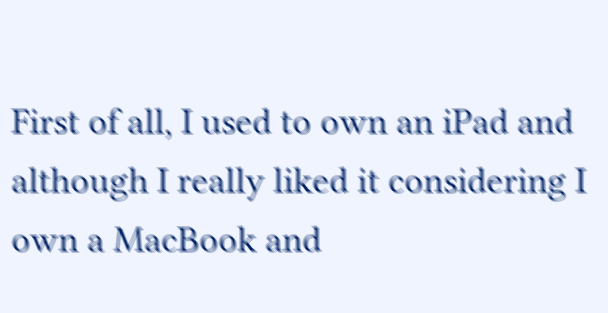First of all, I used to own an iPad and although I really liked it considering I own a MacBook and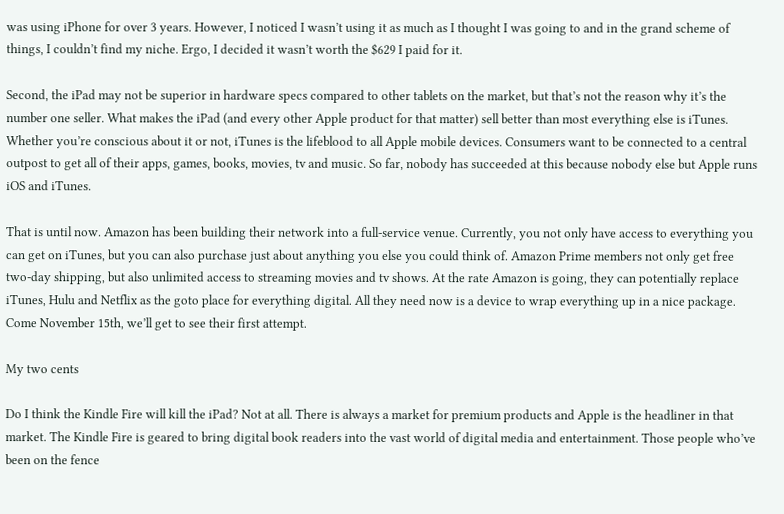was using iPhone for over 3 years. However, I noticed I wasn’t using it as much as I thought I was going to and in the grand scheme of things, I couldn’t find my niche. Ergo, I decided it wasn’t worth the $629 I paid for it.

Second, the iPad may not be superior in hardware specs compared to other tablets on the market, but that’s not the reason why it’s the number one seller. What makes the iPad (and every other Apple product for that matter) sell better than most everything else is iTunes. Whether you’re conscious about it or not, iTunes is the lifeblood to all Apple mobile devices. Consumers want to be connected to a central outpost to get all of their apps, games, books, movies, tv and music. So far, nobody has succeeded at this because nobody else but Apple runs iOS and iTunes.

That is until now. Amazon has been building their network into a full-service venue. Currently, you not only have access to everything you can get on iTunes, but you can also purchase just about anything you else you could think of. Amazon Prime members not only get free two-day shipping, but also unlimited access to streaming movies and tv shows. At the rate Amazon is going, they can potentially replace iTunes, Hulu and Netflix as the goto place for everything digital. All they need now is a device to wrap everything up in a nice package. Come November 15th, we’ll get to see their first attempt.

My two cents

Do I think the Kindle Fire will kill the iPad? Not at all. There is always a market for premium products and Apple is the headliner in that market. The Kindle Fire is geared to bring digital book readers into the vast world of digital media and entertainment. Those people who’ve been on the fence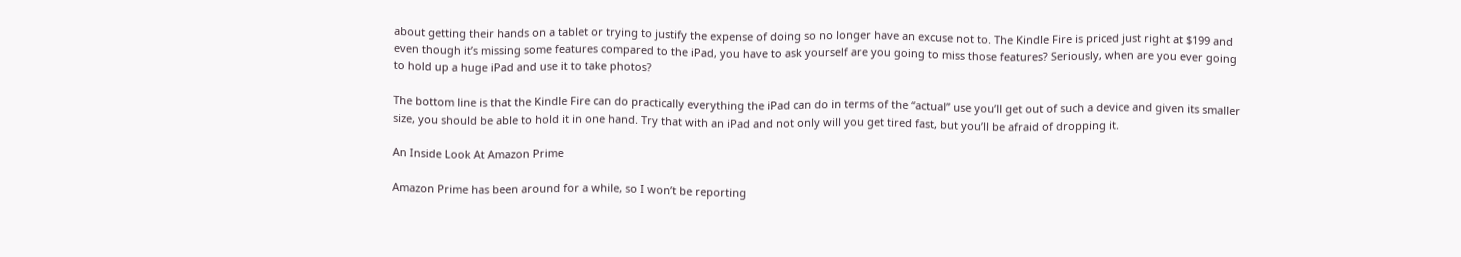about getting their hands on a tablet or trying to justify the expense of doing so no longer have an excuse not to. The Kindle Fire is priced just right at $199 and even though it’s missing some features compared to the iPad, you have to ask yourself are you going to miss those features? Seriously, when are you ever going to hold up a huge iPad and use it to take photos?

The bottom line is that the Kindle Fire can do practically everything the iPad can do in terms of the “actual” use you’ll get out of such a device and given its smaller size, you should be able to hold it in one hand. Try that with an iPad and not only will you get tired fast, but you’ll be afraid of dropping it.

An Inside Look At Amazon Prime

Amazon Prime has been around for a while, so I won’t be reporting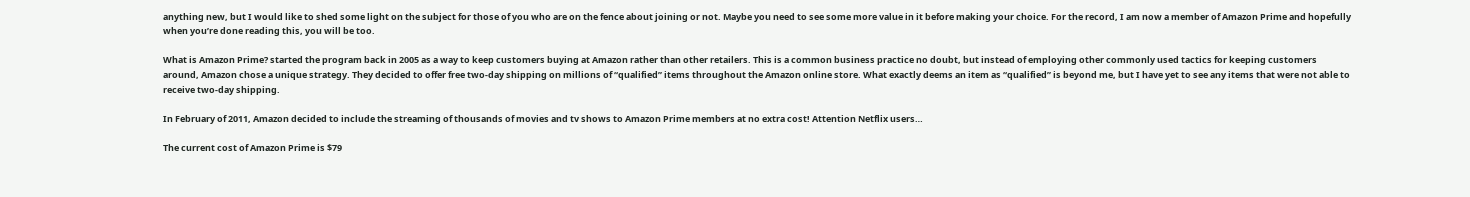anything new, but I would like to shed some light on the subject for those of you who are on the fence about joining or not. Maybe you need to see some more value in it before making your choice. For the record, I am now a member of Amazon Prime and hopefully when you’re done reading this, you will be too.

What is Amazon Prime? started the program back in 2005 as a way to keep customers buying at Amazon rather than other retailers. This is a common business practice no doubt, but instead of employing other commonly used tactics for keeping customers around, Amazon chose a unique strategy. They decided to offer free two-day shipping on millions of “qualified” items throughout the Amazon online store. What exactly deems an item as “qualified” is beyond me, but I have yet to see any items that were not able to receive two-day shipping.

In February of 2011, Amazon decided to include the streaming of thousands of movies and tv shows to Amazon Prime members at no extra cost! Attention Netflix users…

The current cost of Amazon Prime is $79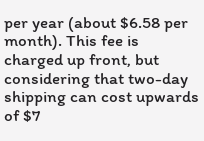per year (about $6.58 per month). This fee is charged up front, but considering that two-day shipping can cost upwards of $7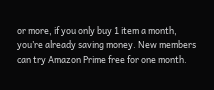or more, if you only buy 1 item a month, you’re already saving money. New members can try Amazon Prime free for one month.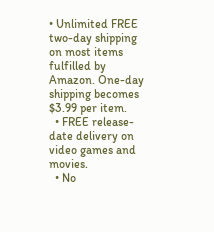• Unlimited FREE two-day shipping on most items fulfilled by Amazon. One-day shipping becomes $3.99 per item.
  • FREE release-date delivery on video games and movies.
  • No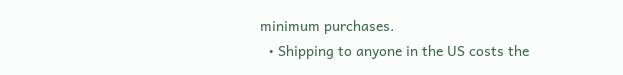minimum purchases.
  • Shipping to anyone in the US costs the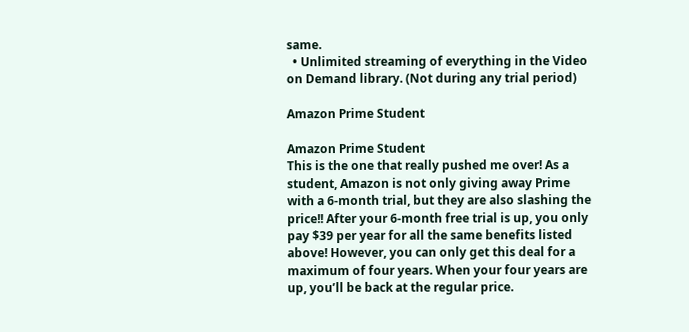same.
  • Unlimited streaming of everything in the Video on Demand library. (Not during any trial period)

Amazon Prime Student

Amazon Prime Student
This is the one that really pushed me over! As a student, Amazon is not only giving away Prime with a 6-month trial, but they are also slashing the price!! After your 6-month free trial is up, you only pay $39 per year for all the same benefits listed above! However, you can only get this deal for a maximum of four years. When your four years are up, you’ll be back at the regular price.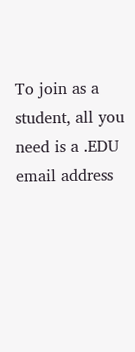To join as a student, all you need is a .EDU email address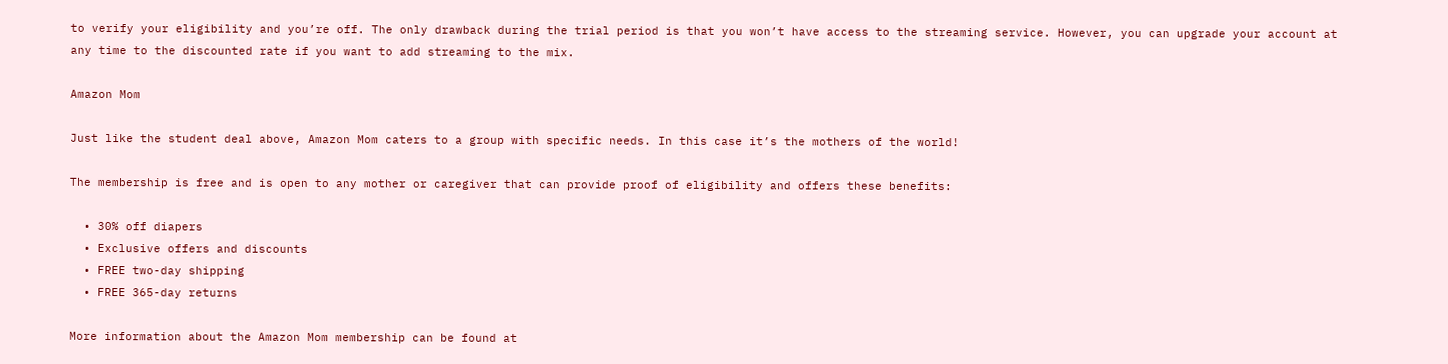to verify your eligibility and you’re off. The only drawback during the trial period is that you won’t have access to the streaming service. However, you can upgrade your account at any time to the discounted rate if you want to add streaming to the mix.

Amazon Mom

Just like the student deal above, Amazon Mom caters to a group with specific needs. In this case it’s the mothers of the world!

The membership is free and is open to any mother or caregiver that can provide proof of eligibility and offers these benefits:

  • 30% off diapers
  • Exclusive offers and discounts
  • FREE two-day shipping
  • FREE 365-day returns

More information about the Amazon Mom membership can be found at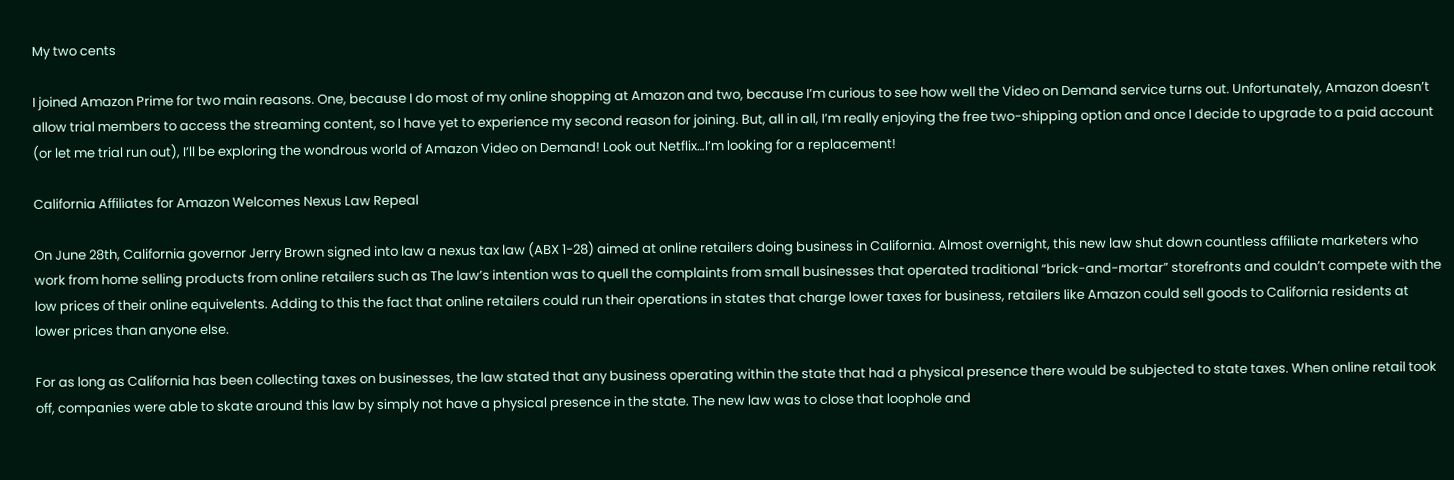My two cents

I joined Amazon Prime for two main reasons. One, because I do most of my online shopping at Amazon and two, because I’m curious to see how well the Video on Demand service turns out. Unfortunately, Amazon doesn’t allow trial members to access the streaming content, so I have yet to experience my second reason for joining. But, all in all, I’m really enjoying the free two-shipping option and once I decide to upgrade to a paid account (or let me trial run out), I’ll be exploring the wondrous world of Amazon Video on Demand! Look out Netflix…I’m looking for a replacement!

California Affiliates for Amazon Welcomes Nexus Law Repeal

On June 28th, California governor Jerry Brown signed into law a nexus tax law (ABX 1-28) aimed at online retailers doing business in California. Almost overnight, this new law shut down countless affiliate marketers who work from home selling products from online retailers such as The law’s intention was to quell the complaints from small businesses that operated traditional “brick-and-mortar” storefronts and couldn’t compete with the low prices of their online equivelents. Adding to this the fact that online retailers could run their operations in states that charge lower taxes for business, retailers like Amazon could sell goods to California residents at lower prices than anyone else.

For as long as California has been collecting taxes on businesses, the law stated that any business operating within the state that had a physical presence there would be subjected to state taxes. When online retail took off, companies were able to skate around this law by simply not have a physical presence in the state. The new law was to close that loophole and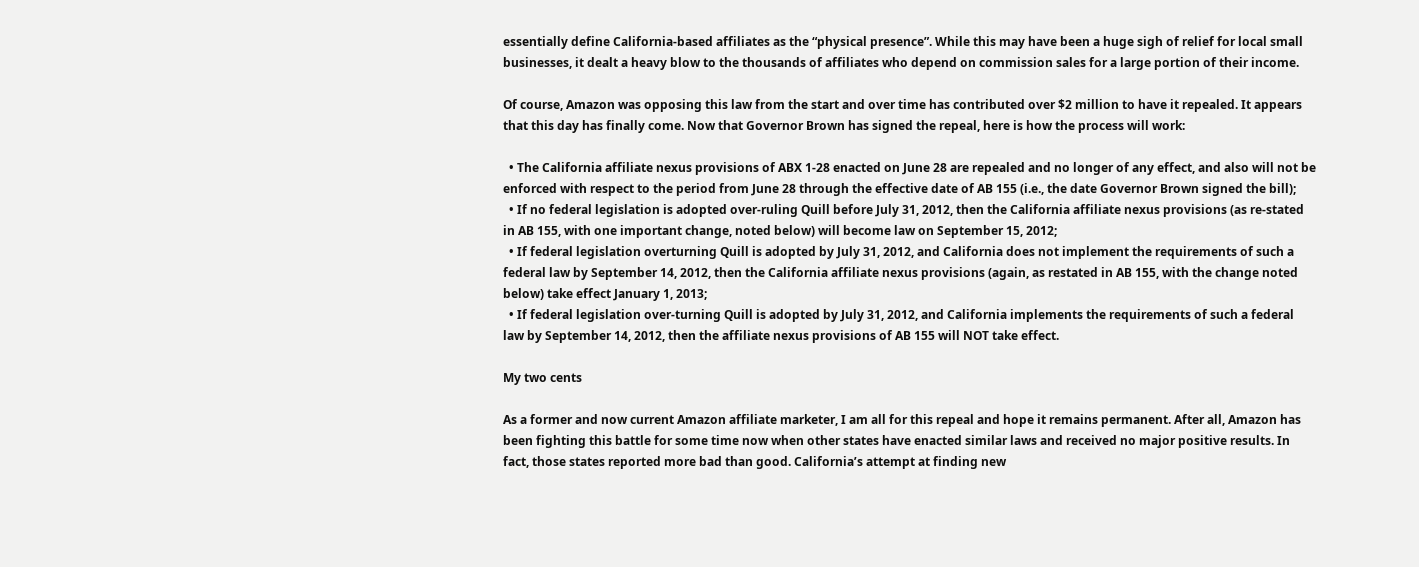essentially define California-based affiliates as the “physical presence”. While this may have been a huge sigh of relief for local small businesses, it dealt a heavy blow to the thousands of affiliates who depend on commission sales for a large portion of their income.

Of course, Amazon was opposing this law from the start and over time has contributed over $2 million to have it repealed. It appears that this day has finally come. Now that Governor Brown has signed the repeal, here is how the process will work:

  • The California affiliate nexus provisions of ABX 1-28 enacted on June 28 are repealed and no longer of any effect, and also will not be enforced with respect to the period from June 28 through the effective date of AB 155 (i.e., the date Governor Brown signed the bill);
  • If no federal legislation is adopted over-ruling Quill before July 31, 2012, then the California affiliate nexus provisions (as re-stated in AB 155, with one important change, noted below) will become law on September 15, 2012;
  • If federal legislation overturning Quill is adopted by July 31, 2012, and California does not implement the requirements of such a federal law by September 14, 2012, then the California affiliate nexus provisions (again, as restated in AB 155, with the change noted below) take effect January 1, 2013;
  • If federal legislation over-turning Quill is adopted by July 31, 2012, and California implements the requirements of such a federal law by September 14, 2012, then the affiliate nexus provisions of AB 155 will NOT take effect.

My two cents

As a former and now current Amazon affiliate marketer, I am all for this repeal and hope it remains permanent. After all, Amazon has been fighting this battle for some time now when other states have enacted similar laws and received no major positive results. In fact, those states reported more bad than good. California’s attempt at finding new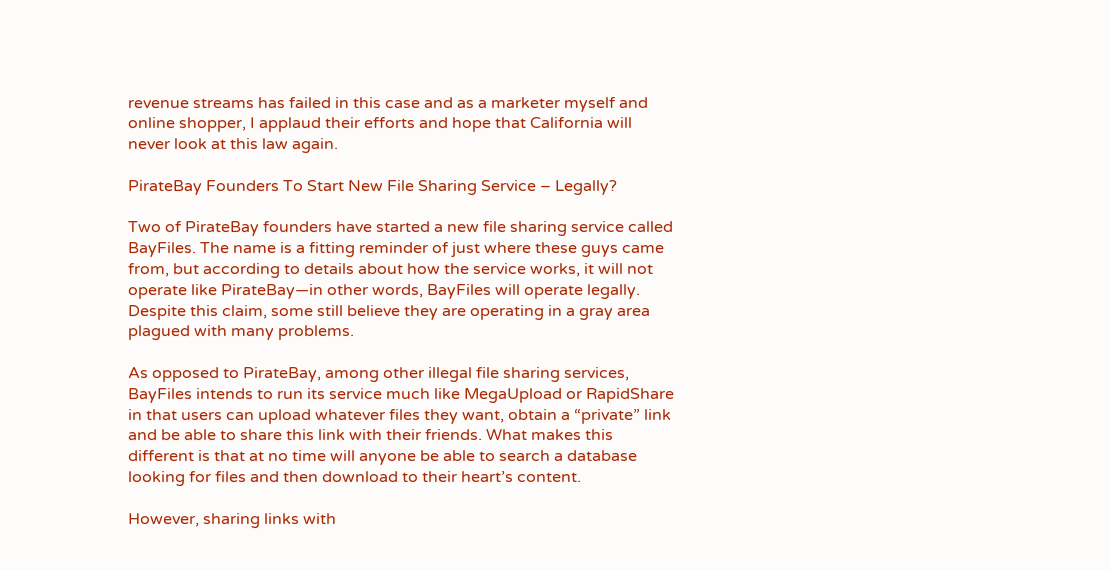revenue streams has failed in this case and as a marketer myself and online shopper, I applaud their efforts and hope that California will never look at this law again.

PirateBay Founders To Start New File Sharing Service – Legally?

Two of PirateBay founders have started a new file sharing service called BayFiles. The name is a fitting reminder of just where these guys came from, but according to details about how the service works, it will not operate like PirateBay—in other words, BayFiles will operate legally. Despite this claim, some still believe they are operating in a gray area plagued with many problems.

As opposed to PirateBay, among other illegal file sharing services, BayFiles intends to run its service much like MegaUpload or RapidShare in that users can upload whatever files they want, obtain a “private” link and be able to share this link with their friends. What makes this different is that at no time will anyone be able to search a database looking for files and then download to their heart’s content.

However, sharing links with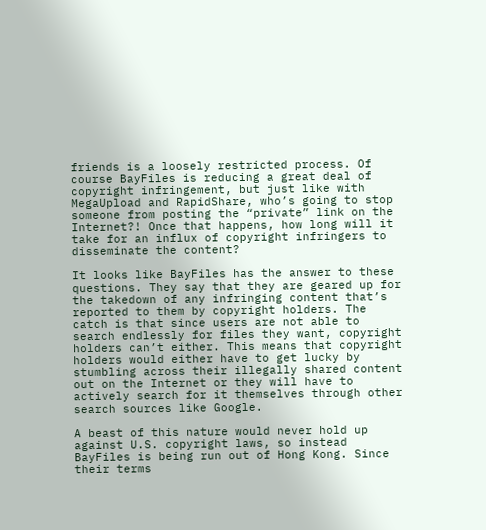friends is a loosely restricted process. Of course BayFiles is reducing a great deal of copyright infringement, but just like with MegaUpload and RapidShare, who’s going to stop someone from posting the “private” link on the Internet?! Once that happens, how long will it take for an influx of copyright infringers to disseminate the content?

It looks like BayFiles has the answer to these questions. They say that they are geared up for the takedown of any infringing content that’s reported to them by copyright holders. The catch is that since users are not able to search endlessly for files they want, copyright holders can’t either. This means that copyright holders would either have to get lucky by stumbling across their illegally shared content out on the Internet or they will have to actively search for it themselves through other search sources like Google.

A beast of this nature would never hold up against U.S. copyright laws, so instead BayFiles is being run out of Hong Kong. Since their terms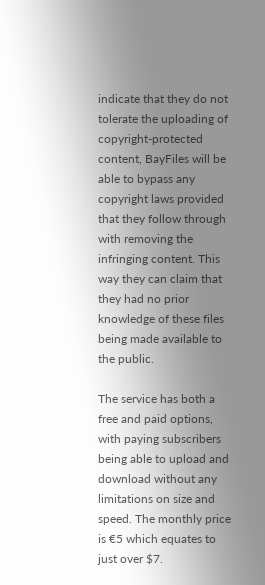indicate that they do not tolerate the uploading of copyright-protected content, BayFiles will be able to bypass any copyright laws provided that they follow through with removing the infringing content. This way they can claim that they had no prior knowledge of these files being made available to the public.

The service has both a free and paid options, with paying subscribers being able to upload and download without any limitations on size and speed. The monthly price is €5 which equates to just over $7.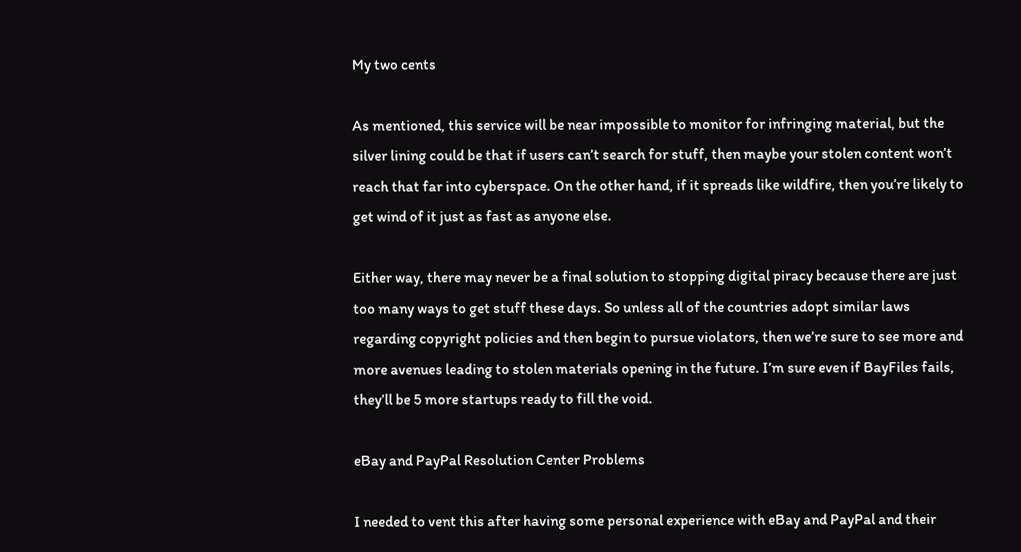My two cents

As mentioned, this service will be near impossible to monitor for infringing material, but the silver lining could be that if users can’t search for stuff, then maybe your stolen content won’t reach that far into cyberspace. On the other hand, if it spreads like wildfire, then you’re likely to get wind of it just as fast as anyone else.

Either way, there may never be a final solution to stopping digital piracy because there are just too many ways to get stuff these days. So unless all of the countries adopt similar laws regarding copyright policies and then begin to pursue violators, then we’re sure to see more and more avenues leading to stolen materials opening in the future. I’m sure even if BayFiles fails, they’ll be 5 more startups ready to fill the void.

eBay and PayPal Resolution Center Problems

I needed to vent this after having some personal experience with eBay and PayPal and their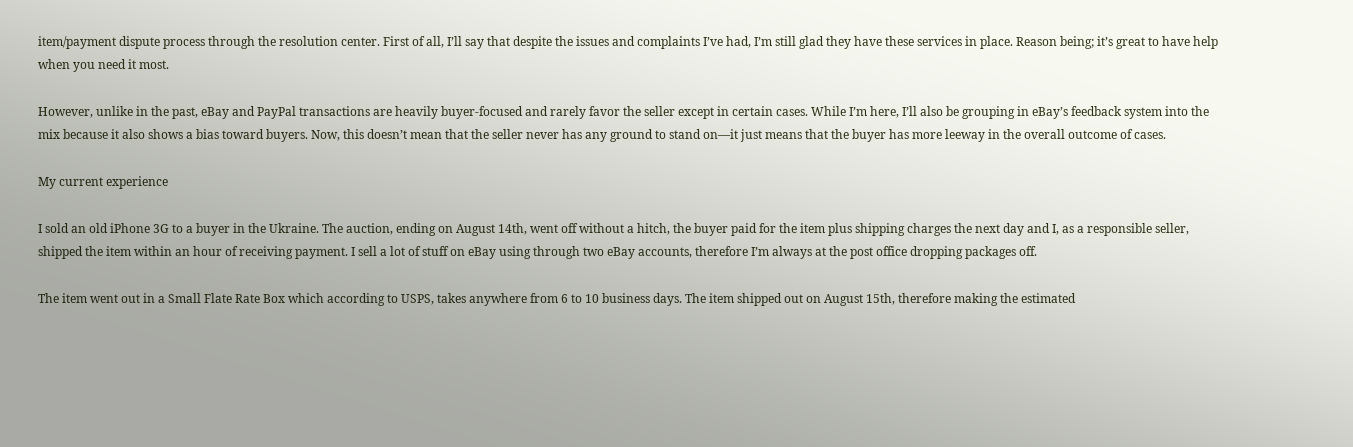item/payment dispute process through the resolution center. First of all, I’ll say that despite the issues and complaints I’ve had, I’m still glad they have these services in place. Reason being; it’s great to have help when you need it most.

However, unlike in the past, eBay and PayPal transactions are heavily buyer-focused and rarely favor the seller except in certain cases. While I’m here, I’ll also be grouping in eBay’s feedback system into the mix because it also shows a bias toward buyers. Now, this doesn’t mean that the seller never has any ground to stand on—it just means that the buyer has more leeway in the overall outcome of cases.

My current experience

I sold an old iPhone 3G to a buyer in the Ukraine. The auction, ending on August 14th, went off without a hitch, the buyer paid for the item plus shipping charges the next day and I, as a responsible seller, shipped the item within an hour of receiving payment. I sell a lot of stuff on eBay using through two eBay accounts, therefore I’m always at the post office dropping packages off.

The item went out in a Small Flate Rate Box which according to USPS, takes anywhere from 6 to 10 business days. The item shipped out on August 15th, therefore making the estimated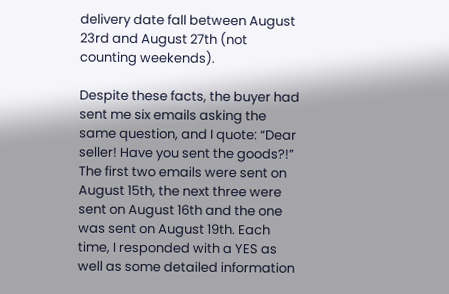delivery date fall between August 23rd and August 27th (not counting weekends).

Despite these facts, the buyer had sent me six emails asking the same question, and I quote: “Dear seller! Have you sent the goods?!” The first two emails were sent on August 15th, the next three were sent on August 16th and the one was sent on August 19th. Each time, I responded with a YES as well as some detailed information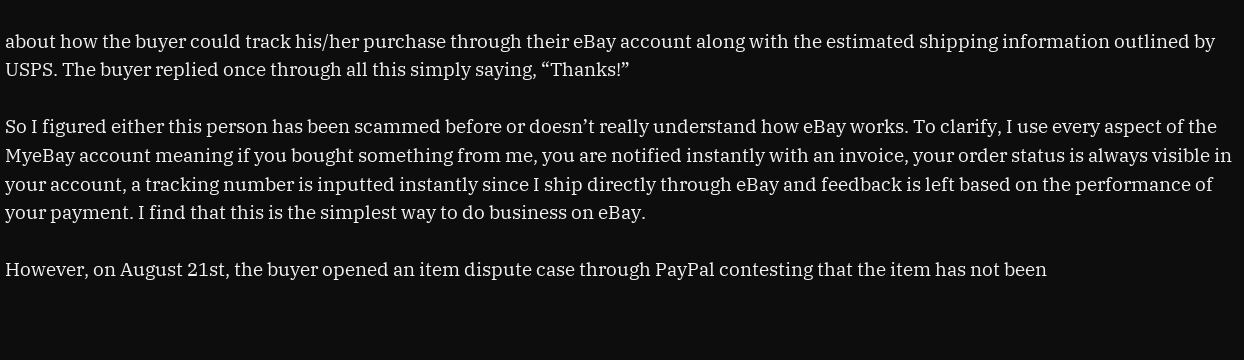about how the buyer could track his/her purchase through their eBay account along with the estimated shipping information outlined by USPS. The buyer replied once through all this simply saying, “Thanks!”

So I figured either this person has been scammed before or doesn’t really understand how eBay works. To clarify, I use every aspect of the MyeBay account meaning if you bought something from me, you are notified instantly with an invoice, your order status is always visible in your account, a tracking number is inputted instantly since I ship directly through eBay and feedback is left based on the performance of your payment. I find that this is the simplest way to do business on eBay.

However, on August 21st, the buyer opened an item dispute case through PayPal contesting that the item has not been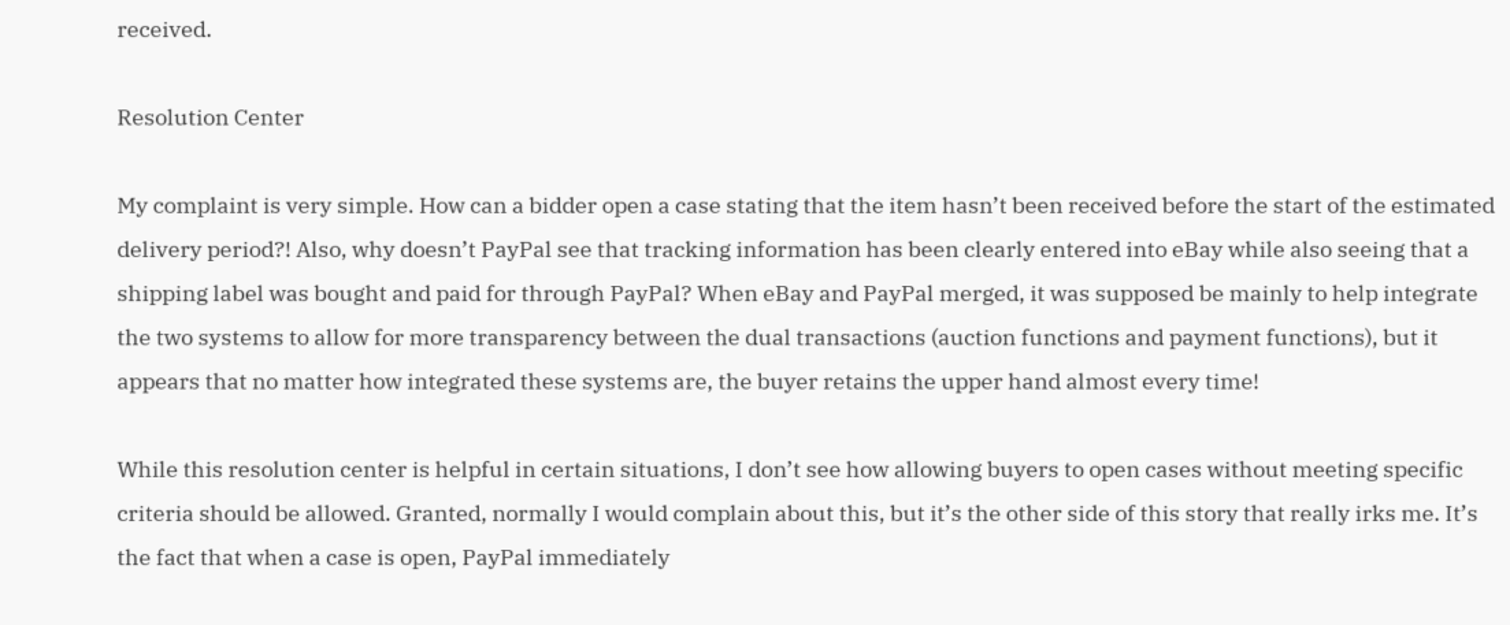received.

Resolution Center

My complaint is very simple. How can a bidder open a case stating that the item hasn’t been received before the start of the estimated delivery period?! Also, why doesn’t PayPal see that tracking information has been clearly entered into eBay while also seeing that a shipping label was bought and paid for through PayPal? When eBay and PayPal merged, it was supposed be mainly to help integrate the two systems to allow for more transparency between the dual transactions (auction functions and payment functions), but it appears that no matter how integrated these systems are, the buyer retains the upper hand almost every time!

While this resolution center is helpful in certain situations, I don’t see how allowing buyers to open cases without meeting specific criteria should be allowed. Granted, normally I would complain about this, but it’s the other side of this story that really irks me. It’s the fact that when a case is open, PayPal immediately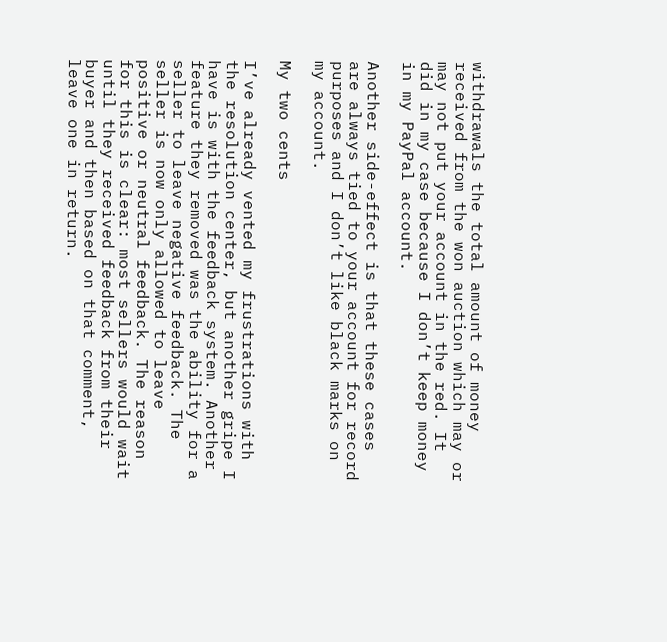withdrawals the total amount of money received from the won auction which may or may not put your account in the red. It did in my case because I don’t keep money in my PayPal account.

Another side-effect is that these cases are always tied to your account for record purposes and I don’t like black marks on my account.

My two cents

I’ve already vented my frustrations with the resolution center, but another gripe I have is with the feedback system. Another feature they removed was the ability for a seller to leave negative feedback. The seller is now only allowed to leave positive or neutral feedback. The reason for this is clear: most sellers would wait until they received feedback from their buyer and then based on that comment, leave one in return.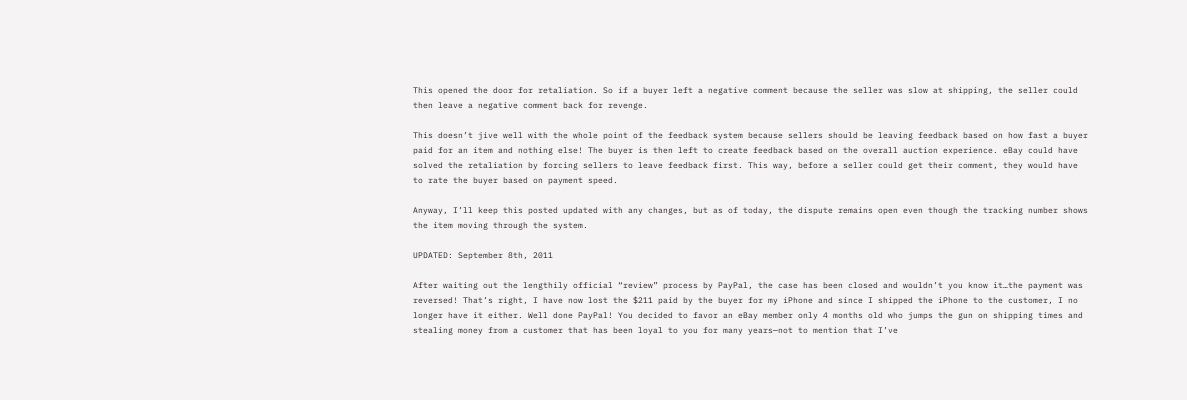This opened the door for retaliation. So if a buyer left a negative comment because the seller was slow at shipping, the seller could then leave a negative comment back for revenge.

This doesn’t jive well with the whole point of the feedback system because sellers should be leaving feedback based on how fast a buyer paid for an item and nothing else! The buyer is then left to create feedback based on the overall auction experience. eBay could have solved the retaliation by forcing sellers to leave feedback first. This way, before a seller could get their comment, they would have to rate the buyer based on payment speed.

Anyway, I’ll keep this posted updated with any changes, but as of today, the dispute remains open even though the tracking number shows the item moving through the system.

UPDATED: September 8th, 2011

After waiting out the lengthily official “review” process by PayPal, the case has been closed and wouldn’t you know it…the payment was reversed! That’s right, I have now lost the $211 paid by the buyer for my iPhone and since I shipped the iPhone to the customer, I no longer have it either. Well done PayPal! You decided to favor an eBay member only 4 months old who jumps the gun on shipping times and stealing money from a customer that has been loyal to you for many years—not to mention that I’ve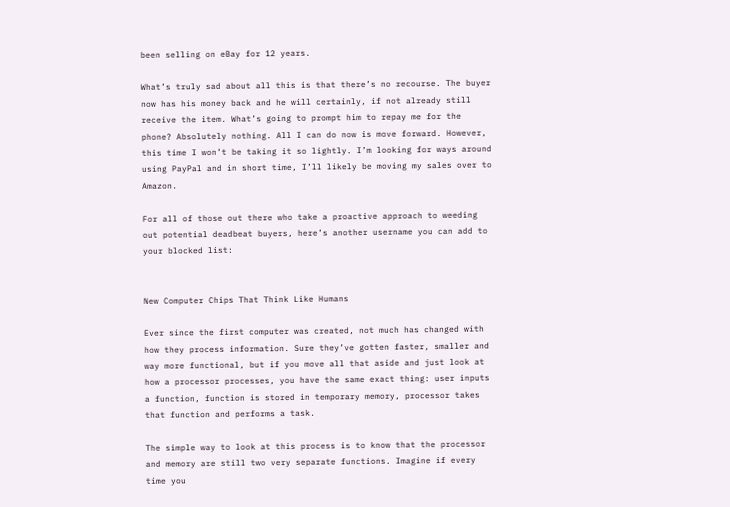been selling on eBay for 12 years.

What’s truly sad about all this is that there’s no recourse. The buyer now has his money back and he will certainly, if not already still receive the item. What’s going to prompt him to repay me for the phone? Absolutely nothing. All I can do now is move forward. However, this time I won’t be taking it so lightly. I’m looking for ways around using PayPal and in short time, I’ll likely be moving my sales over to Amazon.

For all of those out there who take a proactive approach to weeding out potential deadbeat buyers, here’s another username you can add to your blocked list:


New Computer Chips That Think Like Humans

Ever since the first computer was created, not much has changed with how they process information. Sure they’ve gotten faster, smaller and way more functional, but if you move all that aside and just look at how a processor processes, you have the same exact thing: user inputs a function, function is stored in temporary memory, processor takes that function and performs a task.

The simple way to look at this process is to know that the processor and memory are still two very separate functions. Imagine if every time you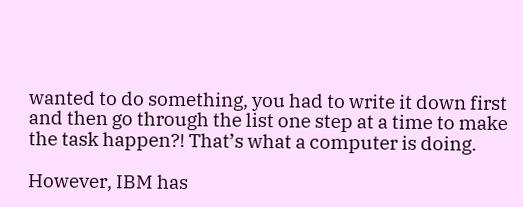wanted to do something, you had to write it down first and then go through the list one step at a time to make the task happen?! That’s what a computer is doing.

However, IBM has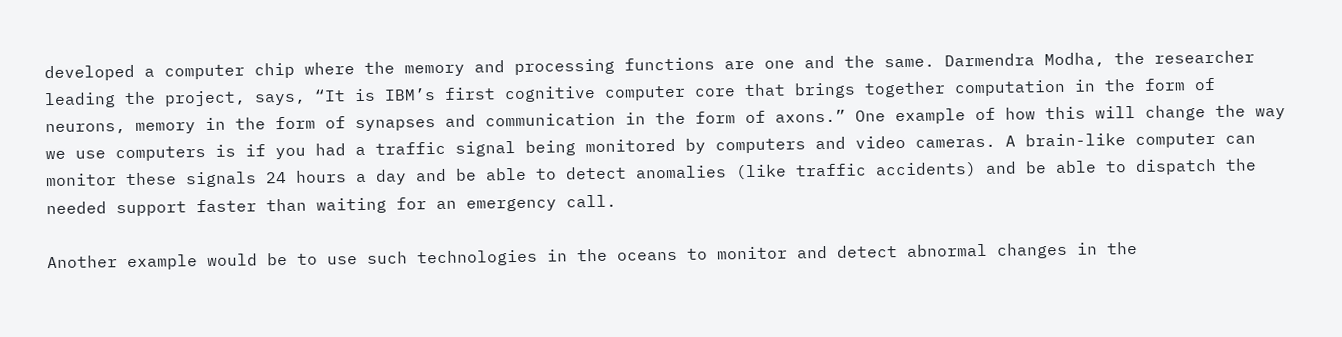developed a computer chip where the memory and processing functions are one and the same. Darmendra Modha, the researcher leading the project, says, “It is IBM’s first cognitive computer core that brings together computation in the form of neurons, memory in the form of synapses and communication in the form of axons.” One example of how this will change the way we use computers is if you had a traffic signal being monitored by computers and video cameras. A brain-like computer can monitor these signals 24 hours a day and be able to detect anomalies (like traffic accidents) and be able to dispatch the needed support faster than waiting for an emergency call.

Another example would be to use such technologies in the oceans to monitor and detect abnormal changes in the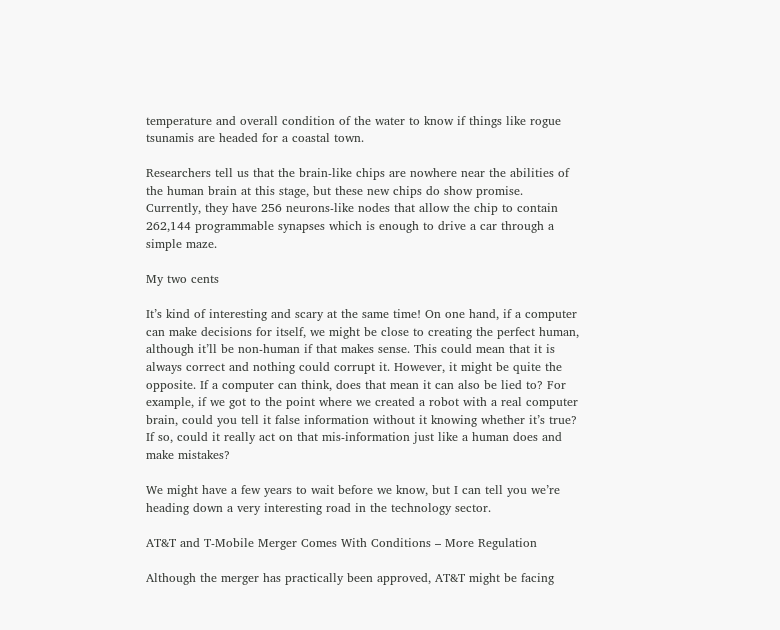temperature and overall condition of the water to know if things like rogue tsunamis are headed for a coastal town.

Researchers tell us that the brain-like chips are nowhere near the abilities of the human brain at this stage, but these new chips do show promise. Currently, they have 256 neurons-like nodes that allow the chip to contain 262,144 programmable synapses which is enough to drive a car through a simple maze.

My two cents

It’s kind of interesting and scary at the same time! On one hand, if a computer can make decisions for itself, we might be close to creating the perfect human, although it’ll be non-human if that makes sense. This could mean that it is always correct and nothing could corrupt it. However, it might be quite the opposite. If a computer can think, does that mean it can also be lied to? For example, if we got to the point where we created a robot with a real computer brain, could you tell it false information without it knowing whether it’s true? If so, could it really act on that mis-information just like a human does and make mistakes?

We might have a few years to wait before we know, but I can tell you we’re heading down a very interesting road in the technology sector.

AT&T and T-Mobile Merger Comes With Conditions – More Regulation

Although the merger has practically been approved, AT&T might be facing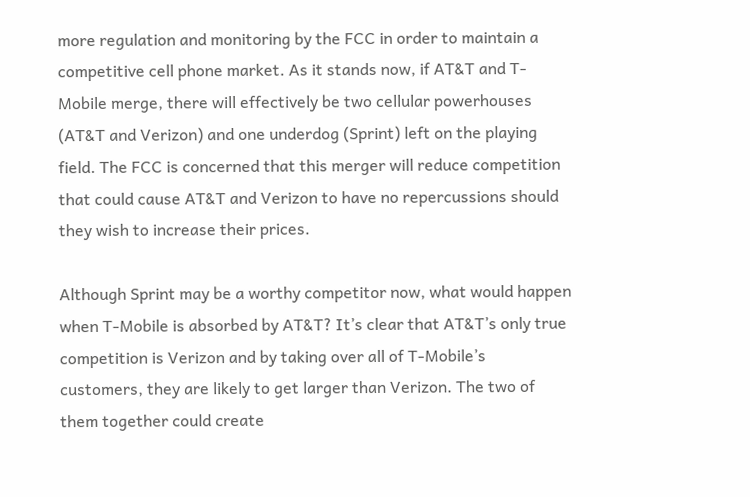more regulation and monitoring by the FCC in order to maintain a competitive cell phone market. As it stands now, if AT&T and T-Mobile merge, there will effectively be two cellular powerhouses (AT&T and Verizon) and one underdog (Sprint) left on the playing field. The FCC is concerned that this merger will reduce competition that could cause AT&T and Verizon to have no repercussions should they wish to increase their prices.

Although Sprint may be a worthy competitor now, what would happen when T-Mobile is absorbed by AT&T? It’s clear that AT&T’s only true competition is Verizon and by taking over all of T-Mobile’s customers, they are likely to get larger than Verizon. The two of them together could create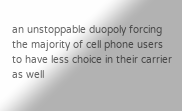an unstoppable duopoly forcing the majority of cell phone users to have less choice in their carrier as well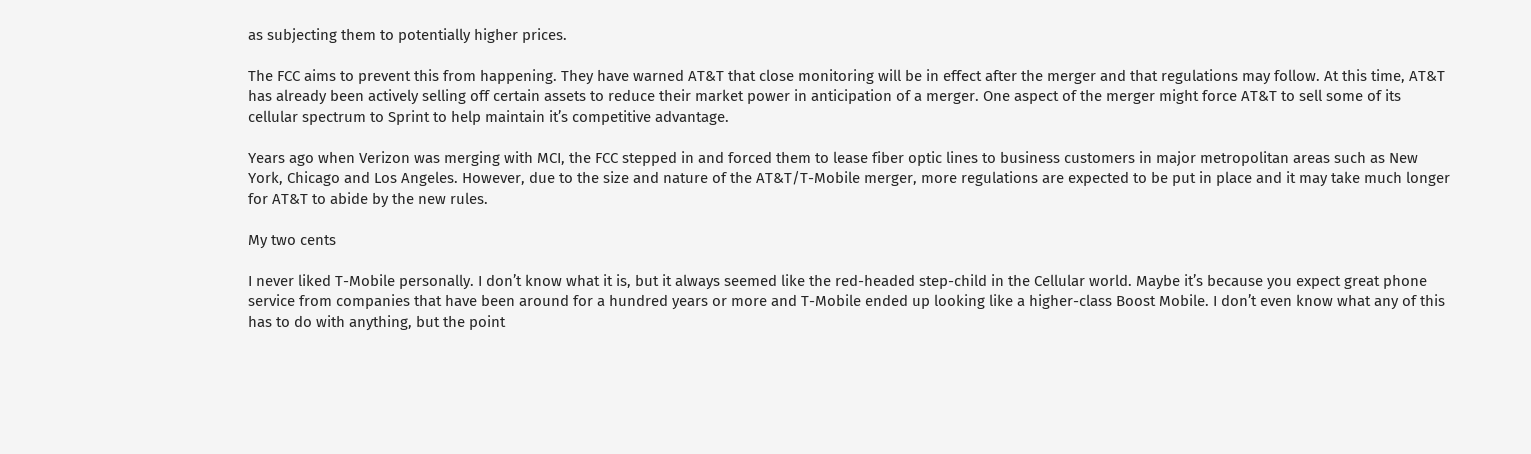as subjecting them to potentially higher prices.

The FCC aims to prevent this from happening. They have warned AT&T that close monitoring will be in effect after the merger and that regulations may follow. At this time, AT&T has already been actively selling off certain assets to reduce their market power in anticipation of a merger. One aspect of the merger might force AT&T to sell some of its cellular spectrum to Sprint to help maintain it’s competitive advantage.

Years ago when Verizon was merging with MCI, the FCC stepped in and forced them to lease fiber optic lines to business customers in major metropolitan areas such as New York, Chicago and Los Angeles. However, due to the size and nature of the AT&T/T-Mobile merger, more regulations are expected to be put in place and it may take much longer for AT&T to abide by the new rules.

My two cents

I never liked T-Mobile personally. I don’t know what it is, but it always seemed like the red-headed step-child in the Cellular world. Maybe it’s because you expect great phone service from companies that have been around for a hundred years or more and T-Mobile ended up looking like a higher-class Boost Mobile. I don’t even know what any of this has to do with anything, but the point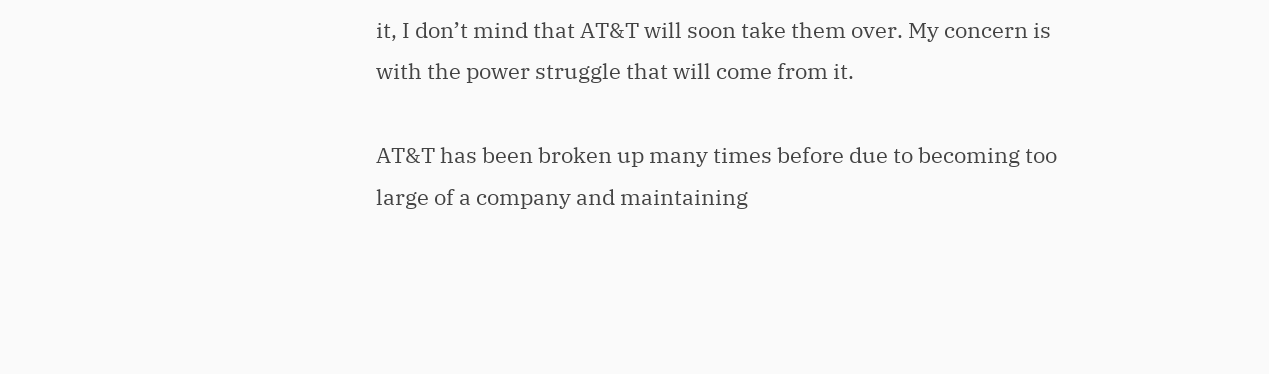it, I don’t mind that AT&T will soon take them over. My concern is with the power struggle that will come from it.

AT&T has been broken up many times before due to becoming too large of a company and maintaining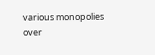various monopolies over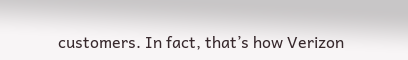customers. In fact, that’s how Verizon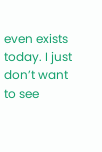even exists today. I just don’t want to see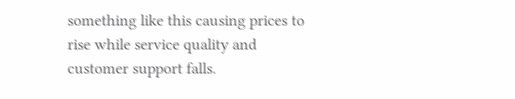something like this causing prices to rise while service quality and customer support falls.